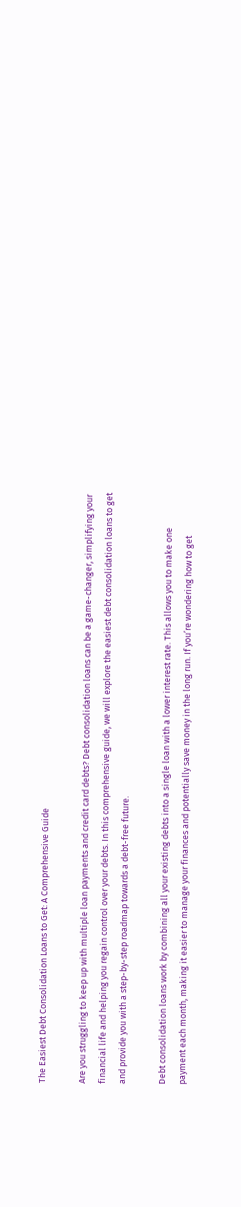The Easiest Debt Consolidation Loans to Get: A Comprehensive Guide

Are you struggling to keep up with multiple loan payments and credit card debts? Debt consolidation loans can be a game-changer, simplifying your financial life and helping you regain control over your debts. In this comprehensive guide, we will explore the easiest debt consolidation loans to get and provide you with a step-by-step roadmap towards a debt-free future.

Debt consolidation loans work by combining all your existing debts into a single loan with a lower interest rate. This allows you to make one payment each month, making it easier to manage your finances and potentially save money in the long run. If you’re wondering how to get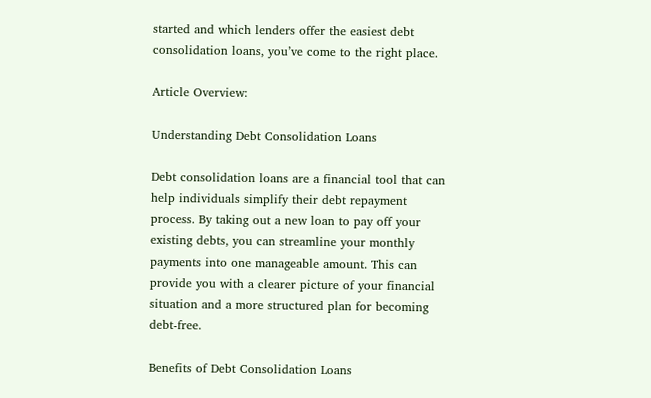started and which lenders offer the easiest debt consolidation loans, you’ve come to the right place.

Article Overview:

Understanding Debt Consolidation Loans

Debt consolidation loans are a financial tool that can help individuals simplify their debt repayment process. By taking out a new loan to pay off your existing debts, you can streamline your monthly payments into one manageable amount. This can provide you with a clearer picture of your financial situation and a more structured plan for becoming debt-free.

Benefits of Debt Consolidation Loans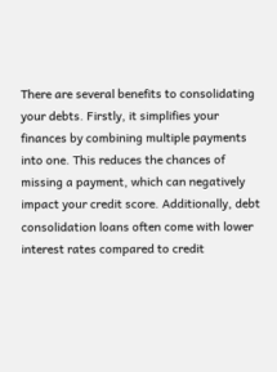There are several benefits to consolidating your debts. Firstly, it simplifies your finances by combining multiple payments into one. This reduces the chances of missing a payment, which can negatively impact your credit score. Additionally, debt consolidation loans often come with lower interest rates compared to credit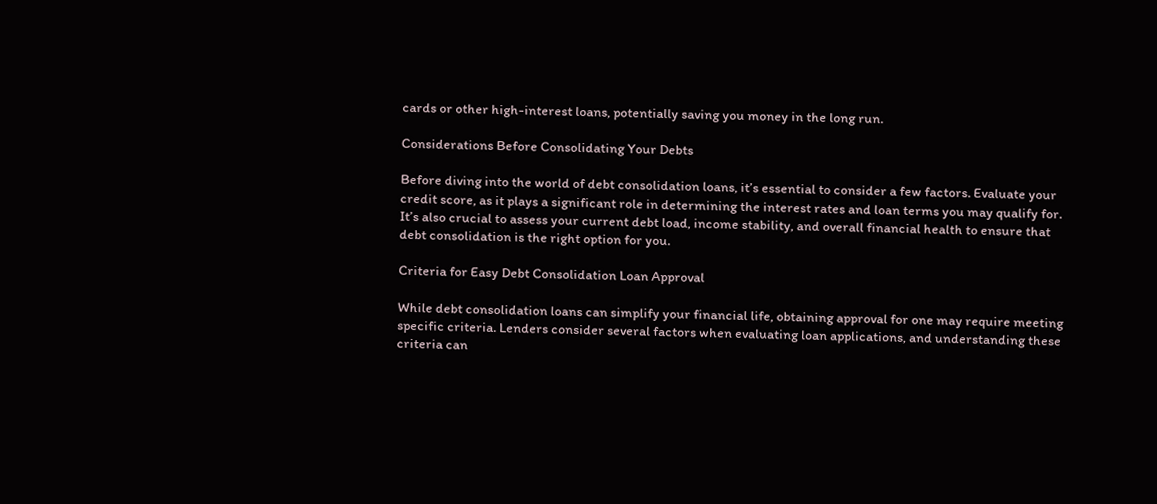cards or other high-interest loans, potentially saving you money in the long run.

Considerations Before Consolidating Your Debts

Before diving into the world of debt consolidation loans, it’s essential to consider a few factors. Evaluate your credit score, as it plays a significant role in determining the interest rates and loan terms you may qualify for. It’s also crucial to assess your current debt load, income stability, and overall financial health to ensure that debt consolidation is the right option for you.

Criteria for Easy Debt Consolidation Loan Approval

While debt consolidation loans can simplify your financial life, obtaining approval for one may require meeting specific criteria. Lenders consider several factors when evaluating loan applications, and understanding these criteria can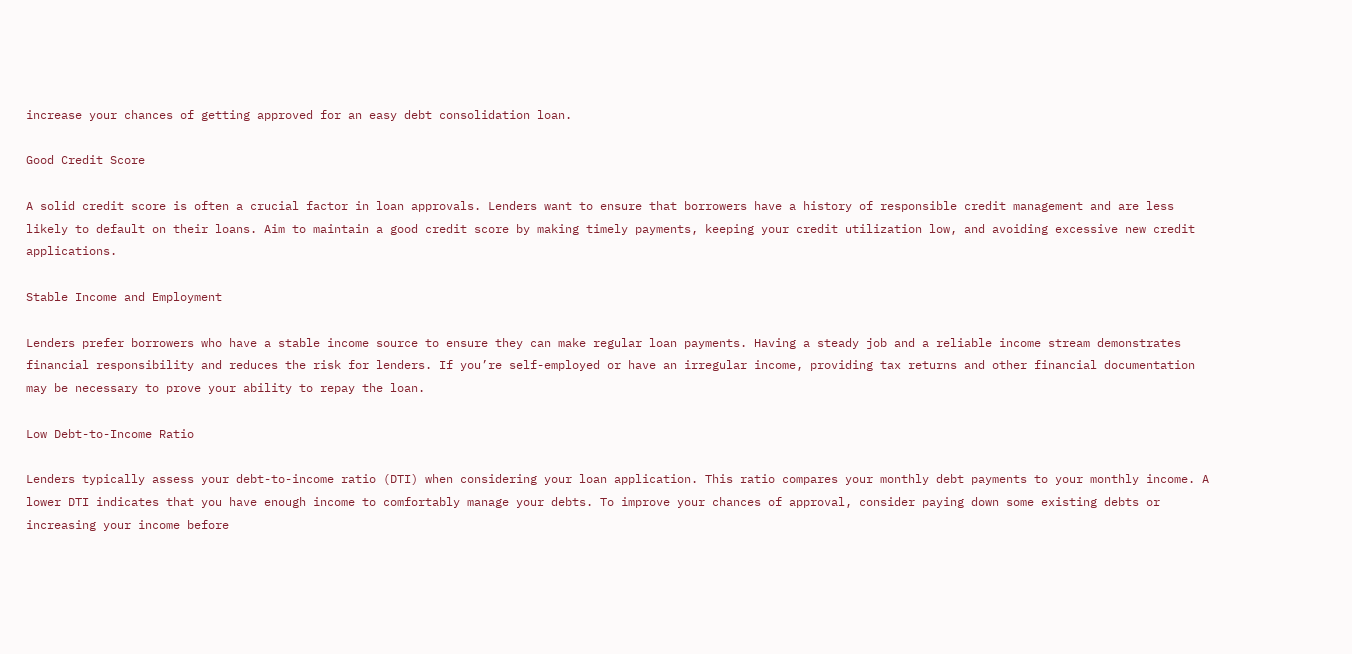increase your chances of getting approved for an easy debt consolidation loan.

Good Credit Score

A solid credit score is often a crucial factor in loan approvals. Lenders want to ensure that borrowers have a history of responsible credit management and are less likely to default on their loans. Aim to maintain a good credit score by making timely payments, keeping your credit utilization low, and avoiding excessive new credit applications.

Stable Income and Employment

Lenders prefer borrowers who have a stable income source to ensure they can make regular loan payments. Having a steady job and a reliable income stream demonstrates financial responsibility and reduces the risk for lenders. If you’re self-employed or have an irregular income, providing tax returns and other financial documentation may be necessary to prove your ability to repay the loan.

Low Debt-to-Income Ratio

Lenders typically assess your debt-to-income ratio (DTI) when considering your loan application. This ratio compares your monthly debt payments to your monthly income. A lower DTI indicates that you have enough income to comfortably manage your debts. To improve your chances of approval, consider paying down some existing debts or increasing your income before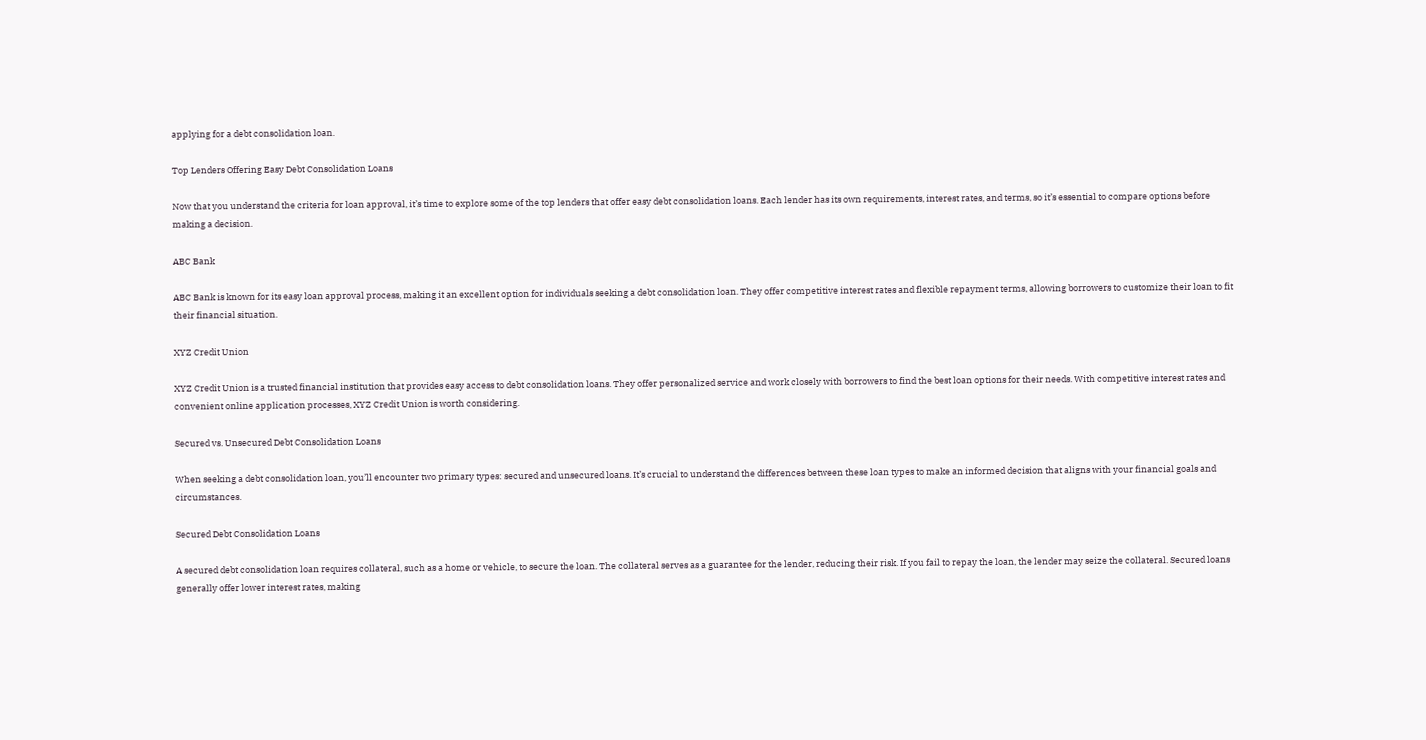applying for a debt consolidation loan.

Top Lenders Offering Easy Debt Consolidation Loans

Now that you understand the criteria for loan approval, it’s time to explore some of the top lenders that offer easy debt consolidation loans. Each lender has its own requirements, interest rates, and terms, so it’s essential to compare options before making a decision.

ABC Bank

ABC Bank is known for its easy loan approval process, making it an excellent option for individuals seeking a debt consolidation loan. They offer competitive interest rates and flexible repayment terms, allowing borrowers to customize their loan to fit their financial situation.

XYZ Credit Union

XYZ Credit Union is a trusted financial institution that provides easy access to debt consolidation loans. They offer personalized service and work closely with borrowers to find the best loan options for their needs. With competitive interest rates and convenient online application processes, XYZ Credit Union is worth considering.

Secured vs. Unsecured Debt Consolidation Loans

When seeking a debt consolidation loan, you’ll encounter two primary types: secured and unsecured loans. It’s crucial to understand the differences between these loan types to make an informed decision that aligns with your financial goals and circumstances.

Secured Debt Consolidation Loans

A secured debt consolidation loan requires collateral, such as a home or vehicle, to secure the loan. The collateral serves as a guarantee for the lender, reducing their risk. If you fail to repay the loan, the lender may seize the collateral. Secured loans generally offer lower interest rates, making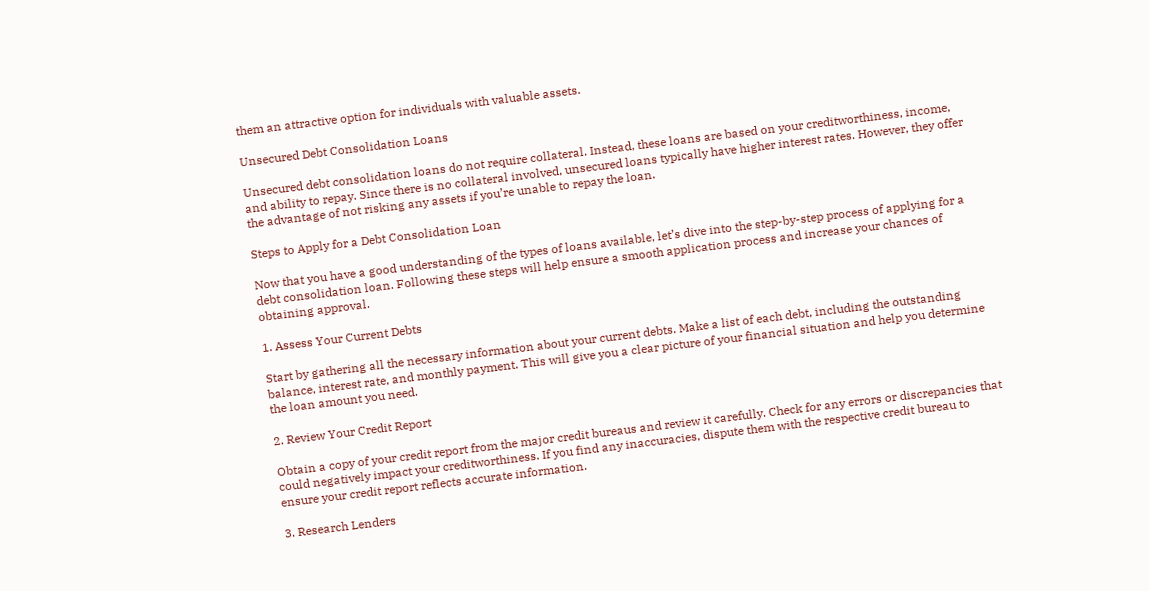them an attractive option for individuals with valuable assets.

Unsecured Debt Consolidation Loans

Unsecured debt consolidation loans do not require collateral. Instead, these loans are based on your creditworthiness, income, and ability to repay. Since there is no collateral involved, unsecured loans typically have higher interest rates. However, they offer the advantage of not risking any assets if you’re unable to repay the loan.

Steps to Apply for a Debt Consolidation Loan

Now that you have a good understanding of the types of loans available, let’s dive into the step-by-step process of applying for a debt consolidation loan. Following these steps will help ensure a smooth application process and increase your chances of obtaining approval.

1. Assess Your Current Debts

Start by gathering all the necessary information about your current debts. Make a list of each debt, including the outstanding balance, interest rate, and monthly payment. This will give you a clear picture of your financial situation and help you determine the loan amount you need.

2. Review Your Credit Report

Obtain a copy of your credit report from the major credit bureaus and review it carefully. Check for any errors or discrepancies that could negatively impact your creditworthiness. If you find any inaccuracies, dispute them with the respective credit bureau to ensure your credit report reflects accurate information.

3. Research Lenders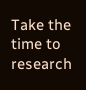Take the time to research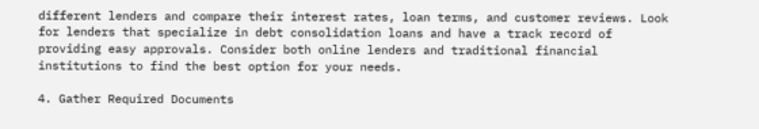different lenders and compare their interest rates, loan terms, and customer reviews. Look for lenders that specialize in debt consolidation loans and have a track record of providing easy approvals. Consider both online lenders and traditional financial institutions to find the best option for your needs.

4. Gather Required Documents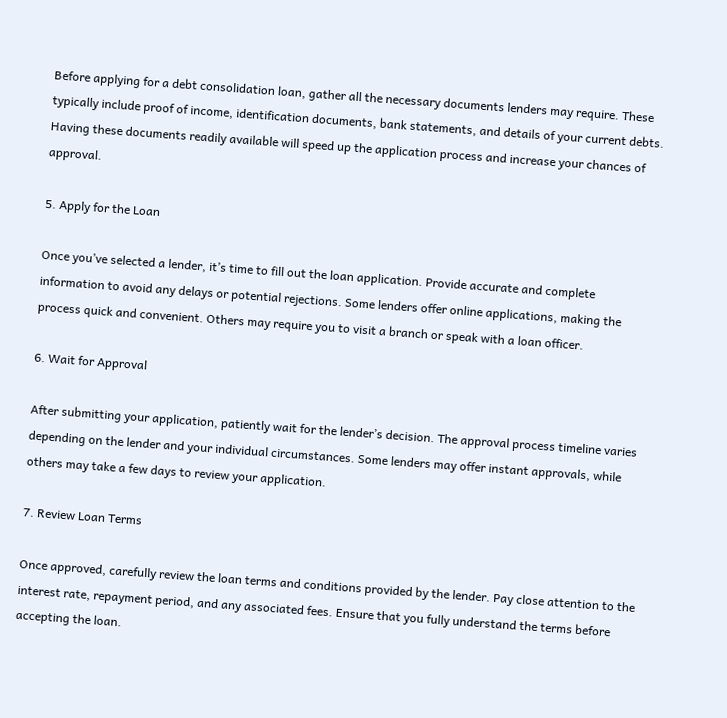Before applying for a debt consolidation loan, gather all the necessary documents lenders may require. These typically include proof of income, identification documents, bank statements, and details of your current debts. Having these documents readily available will speed up the application process and increase your chances of approval.

5. Apply for the Loan

Once you’ve selected a lender, it’s time to fill out the loan application. Provide accurate and complete information to avoid any delays or potential rejections. Some lenders offer online applications, making the process quick and convenient. Others may require you to visit a branch or speak with a loan officer.

6. Wait for Approval

After submitting your application, patiently wait for the lender’s decision. The approval process timeline varies depending on the lender and your individual circumstances. Some lenders may offer instant approvals, while others may take a few days to review your application.

7. Review Loan Terms

Once approved, carefully review the loan terms and conditions provided by the lender. Pay close attention to the interest rate, repayment period, and any associated fees. Ensure that you fully understand the terms before accepting the loan.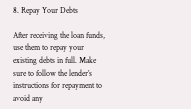8. Repay Your Debts

After receiving the loan funds, use them to repay your existing debts in full. Make sure to follow the lender’s instructions for repayment to avoid any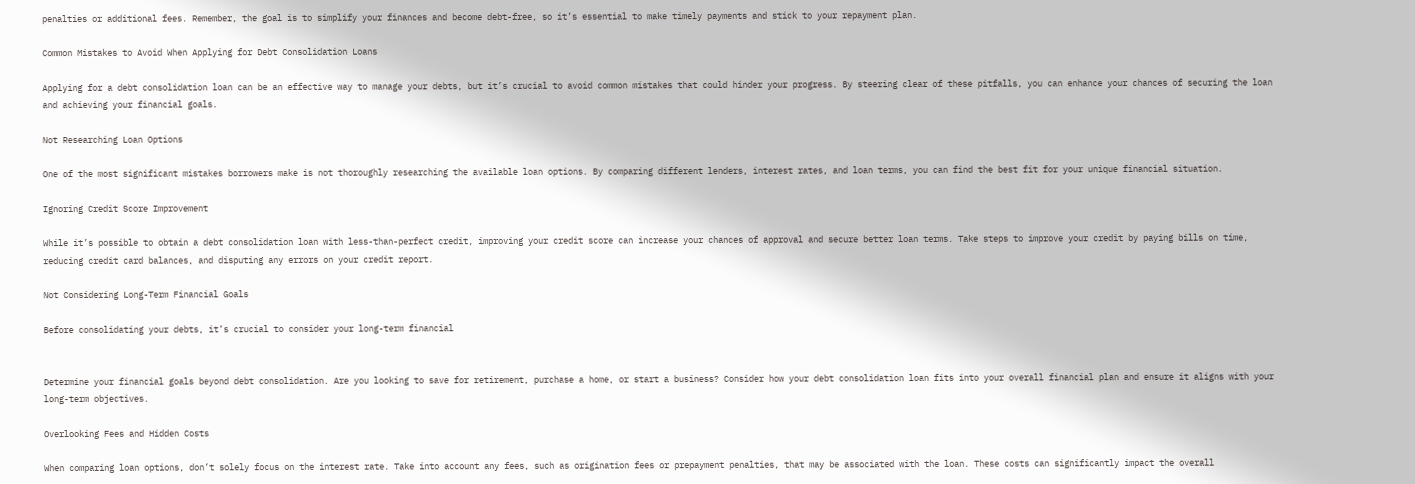penalties or additional fees. Remember, the goal is to simplify your finances and become debt-free, so it’s essential to make timely payments and stick to your repayment plan.

Common Mistakes to Avoid When Applying for Debt Consolidation Loans

Applying for a debt consolidation loan can be an effective way to manage your debts, but it’s crucial to avoid common mistakes that could hinder your progress. By steering clear of these pitfalls, you can enhance your chances of securing the loan and achieving your financial goals.

Not Researching Loan Options

One of the most significant mistakes borrowers make is not thoroughly researching the available loan options. By comparing different lenders, interest rates, and loan terms, you can find the best fit for your unique financial situation.

Ignoring Credit Score Improvement

While it’s possible to obtain a debt consolidation loan with less-than-perfect credit, improving your credit score can increase your chances of approval and secure better loan terms. Take steps to improve your credit by paying bills on time, reducing credit card balances, and disputing any errors on your credit report.

Not Considering Long-Term Financial Goals

Before consolidating your debts, it’s crucial to consider your long-term financial


Determine your financial goals beyond debt consolidation. Are you looking to save for retirement, purchase a home, or start a business? Consider how your debt consolidation loan fits into your overall financial plan and ensure it aligns with your long-term objectives.

Overlooking Fees and Hidden Costs

When comparing loan options, don’t solely focus on the interest rate. Take into account any fees, such as origination fees or prepayment penalties, that may be associated with the loan. These costs can significantly impact the overall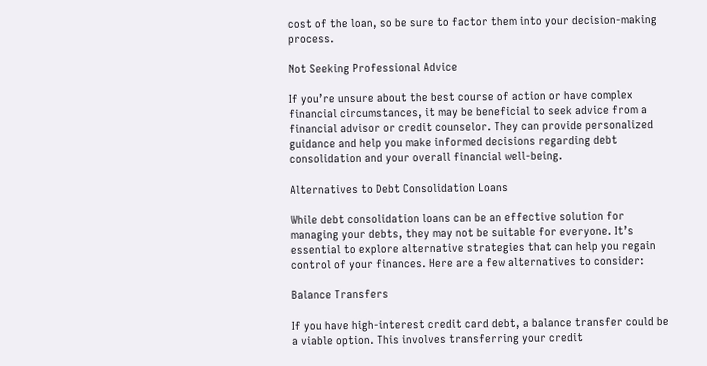cost of the loan, so be sure to factor them into your decision-making process.

Not Seeking Professional Advice

If you’re unsure about the best course of action or have complex financial circumstances, it may be beneficial to seek advice from a financial advisor or credit counselor. They can provide personalized guidance and help you make informed decisions regarding debt consolidation and your overall financial well-being.

Alternatives to Debt Consolidation Loans

While debt consolidation loans can be an effective solution for managing your debts, they may not be suitable for everyone. It’s essential to explore alternative strategies that can help you regain control of your finances. Here are a few alternatives to consider:

Balance Transfers

If you have high-interest credit card debt, a balance transfer could be a viable option. This involves transferring your credit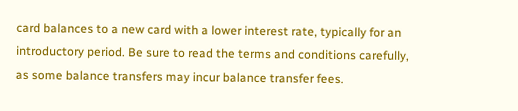card balances to a new card with a lower interest rate, typically for an introductory period. Be sure to read the terms and conditions carefully, as some balance transfers may incur balance transfer fees.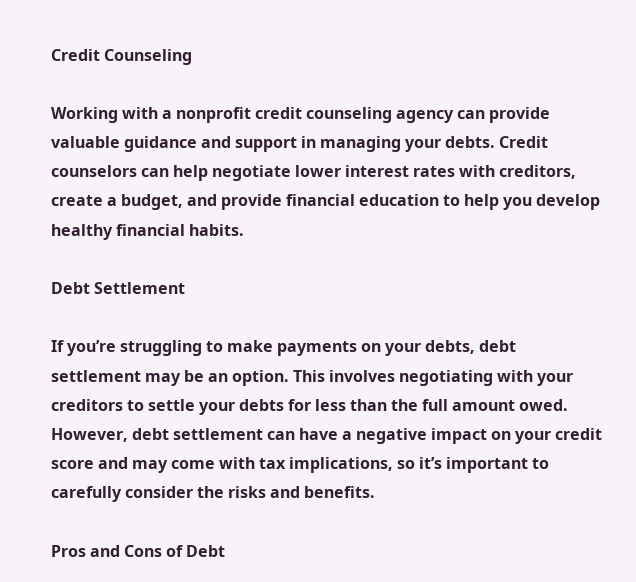Credit Counseling

Working with a nonprofit credit counseling agency can provide valuable guidance and support in managing your debts. Credit counselors can help negotiate lower interest rates with creditors, create a budget, and provide financial education to help you develop healthy financial habits.

Debt Settlement

If you’re struggling to make payments on your debts, debt settlement may be an option. This involves negotiating with your creditors to settle your debts for less than the full amount owed. However, debt settlement can have a negative impact on your credit score and may come with tax implications, so it’s important to carefully consider the risks and benefits.

Pros and Cons of Debt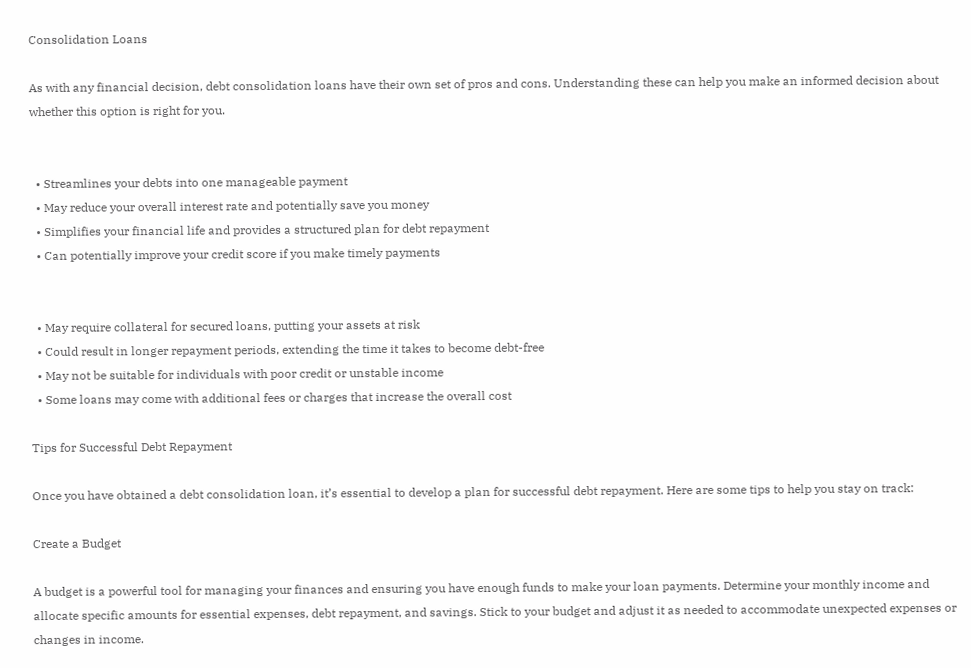Consolidation Loans

As with any financial decision, debt consolidation loans have their own set of pros and cons. Understanding these can help you make an informed decision about whether this option is right for you.


  • Streamlines your debts into one manageable payment
  • May reduce your overall interest rate and potentially save you money
  • Simplifies your financial life and provides a structured plan for debt repayment
  • Can potentially improve your credit score if you make timely payments


  • May require collateral for secured loans, putting your assets at risk
  • Could result in longer repayment periods, extending the time it takes to become debt-free
  • May not be suitable for individuals with poor credit or unstable income
  • Some loans may come with additional fees or charges that increase the overall cost

Tips for Successful Debt Repayment

Once you have obtained a debt consolidation loan, it’s essential to develop a plan for successful debt repayment. Here are some tips to help you stay on track:

Create a Budget

A budget is a powerful tool for managing your finances and ensuring you have enough funds to make your loan payments. Determine your monthly income and allocate specific amounts for essential expenses, debt repayment, and savings. Stick to your budget and adjust it as needed to accommodate unexpected expenses or changes in income.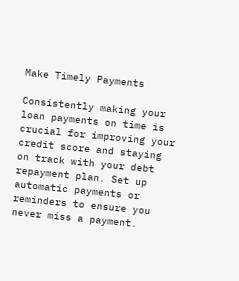Make Timely Payments

Consistently making your loan payments on time is crucial for improving your credit score and staying on track with your debt repayment plan. Set up automatic payments or reminders to ensure you never miss a payment.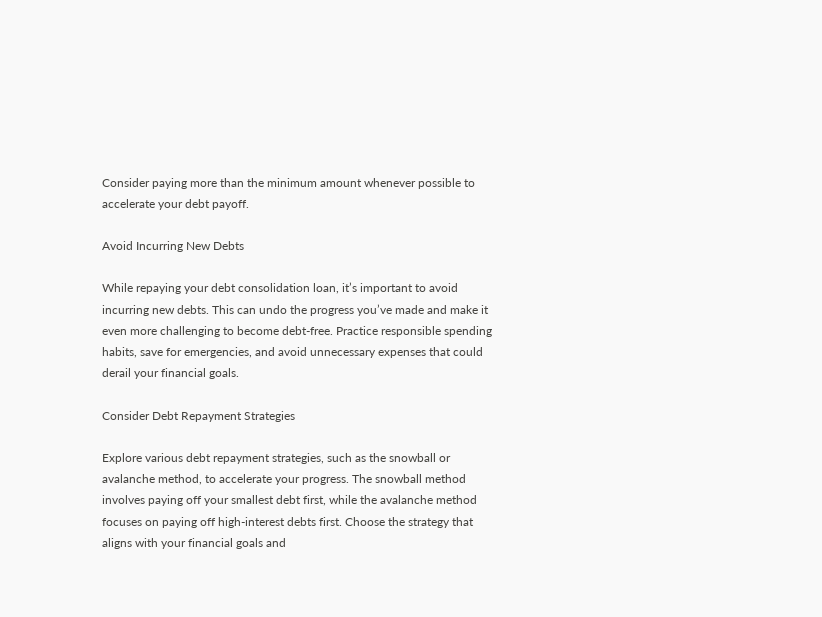Consider paying more than the minimum amount whenever possible to accelerate your debt payoff.

Avoid Incurring New Debts

While repaying your debt consolidation loan, it’s important to avoid incurring new debts. This can undo the progress you’ve made and make it even more challenging to become debt-free. Practice responsible spending habits, save for emergencies, and avoid unnecessary expenses that could derail your financial goals.

Consider Debt Repayment Strategies

Explore various debt repayment strategies, such as the snowball or avalanche method, to accelerate your progress. The snowball method involves paying off your smallest debt first, while the avalanche method focuses on paying off high-interest debts first. Choose the strategy that aligns with your financial goals and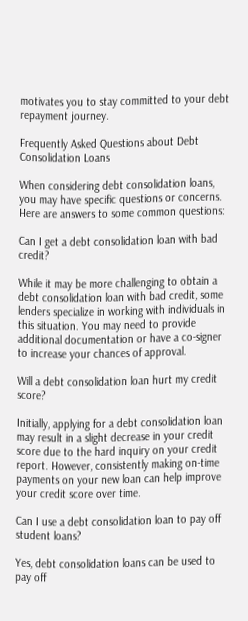motivates you to stay committed to your debt repayment journey.

Frequently Asked Questions about Debt Consolidation Loans

When considering debt consolidation loans, you may have specific questions or concerns. Here are answers to some common questions:

Can I get a debt consolidation loan with bad credit?

While it may be more challenging to obtain a debt consolidation loan with bad credit, some lenders specialize in working with individuals in this situation. You may need to provide additional documentation or have a co-signer to increase your chances of approval.

Will a debt consolidation loan hurt my credit score?

Initially, applying for a debt consolidation loan may result in a slight decrease in your credit score due to the hard inquiry on your credit report. However, consistently making on-time payments on your new loan can help improve your credit score over time.

Can I use a debt consolidation loan to pay off student loans?

Yes, debt consolidation loans can be used to pay off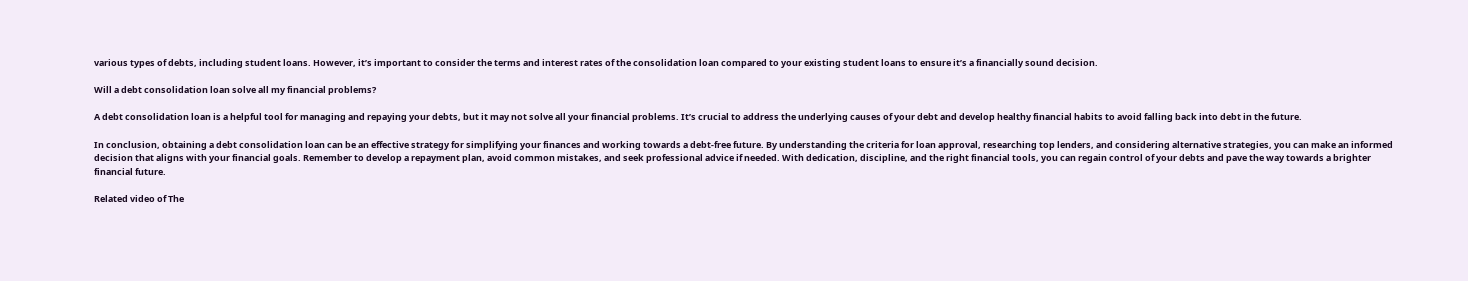various types of debts, including student loans. However, it’s important to consider the terms and interest rates of the consolidation loan compared to your existing student loans to ensure it’s a financially sound decision.

Will a debt consolidation loan solve all my financial problems?

A debt consolidation loan is a helpful tool for managing and repaying your debts, but it may not solve all your financial problems. It’s crucial to address the underlying causes of your debt and develop healthy financial habits to avoid falling back into debt in the future.

In conclusion, obtaining a debt consolidation loan can be an effective strategy for simplifying your finances and working towards a debt-free future. By understanding the criteria for loan approval, researching top lenders, and considering alternative strategies, you can make an informed decision that aligns with your financial goals. Remember to develop a repayment plan, avoid common mistakes, and seek professional advice if needed. With dedication, discipline, and the right financial tools, you can regain control of your debts and pave the way towards a brighter financial future.

Related video of The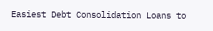Easiest Debt Consolidation Loans to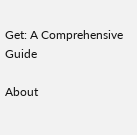Get: A Comprehensive Guide

About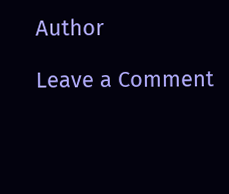Author

Leave a Comment